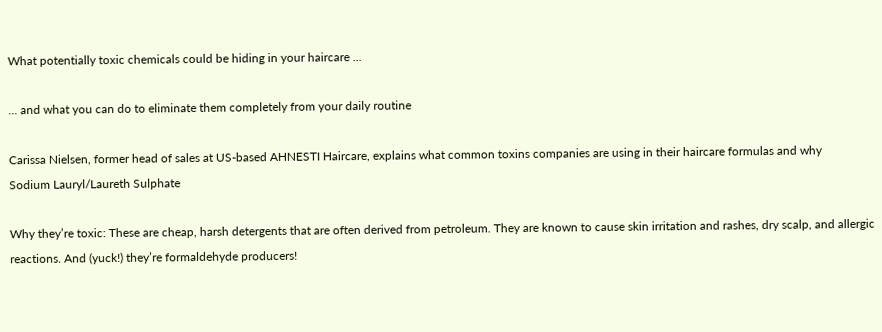What potentially toxic chemicals could be hiding in your haircare ...

... and what you can do to eliminate them completely from your daily routine

Carissa Nielsen, former head of sales at US-based AHNESTI Haircare, explains what common toxins companies are using in their haircare formulas and why
Sodium Lauryl/Laureth Sulphate

Why they’re toxic: These are cheap, harsh detergents that are often derived from petroleum. They are known to cause skin irritation and rashes, dry scalp, and allergic reactions. And (yuck!) they’re formaldehyde producers!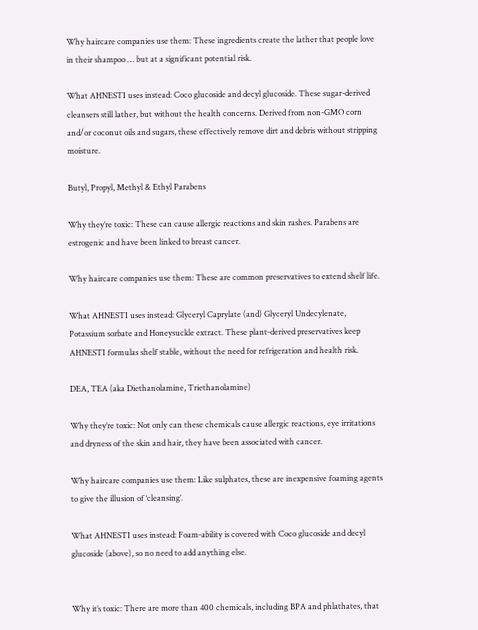Why haircare companies use them: These ingredients create the lather that people love in their shampoo … but at a significant potential risk.

What AHNESTI uses instead: Coco glucoside and decyl glucoside. These sugar-derived cleansers still lather, but without the health concerns. Derived from non-GMO corn and/or coconut oils and sugars, these effectively remove dirt and debris without stripping moisture.

Butyl, Propyl, Methyl & Ethyl Parabens

Why they’re toxic: These can cause allergic reactions and skin rashes. Parabens are estrogenic and have been linked to breast cancer.

Why haircare companies use them: These are common preservatives to extend shelf life.

What AHNESTI uses instead: Glyceryl Caprylate (and) Glyceryl Undecylenate, Potassium sorbate and Honeysuckle extract. These plant-derived preservatives keep AHNESTI formulas shelf stable, without the need for refrigeration and health risk.

DEA, TEA (aka Diethanolamine, Triethanolamine)

Why they’re toxic: Not only can these chemicals cause allergic reactions, eye irritations and dryness of the skin and hair, they have been associated with cancer.

Why haircare companies use them: Like sulphates, these are inexpensive foaming agents to give the illusion of ‘cleansing’.

What AHNESTI uses instead: Foam-ability is covered with Coco glucoside and decyl glucoside (above), so no need to add anything else.


Why it’s toxic: There are more than 400 chemicals, including BPA and phlathates, that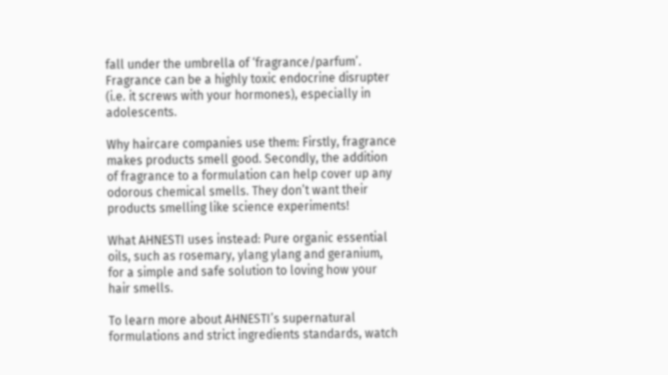fall under the umbrella of ‘fragrance/parfum’. Fragrance can be a highly toxic endocrine disrupter (i.e. it screws with your hormones), especially in adolescents.

Why haircare companies use them: Firstly, fragrance makes products smell good. Secondly, the addition of fragrance to a formulation can help cover up any odorous chemical smells. They don’t want their products smelling like science experiments!

What AHNESTI uses instead: Pure organic essential oils, such as rosemary, ylang ylang and geranium, for a simple and safe solution to loving how your hair smells.

To learn more about AHNESTI’s supernatural formulations and strict ingredients standards, watch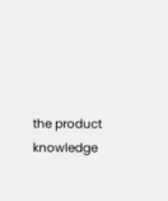the product knowledge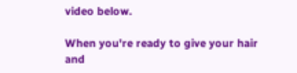video below.

When you're ready to give your hair and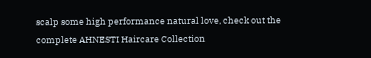scalp some high performance natural love, check out the complete AHNESTI Haircare Collection